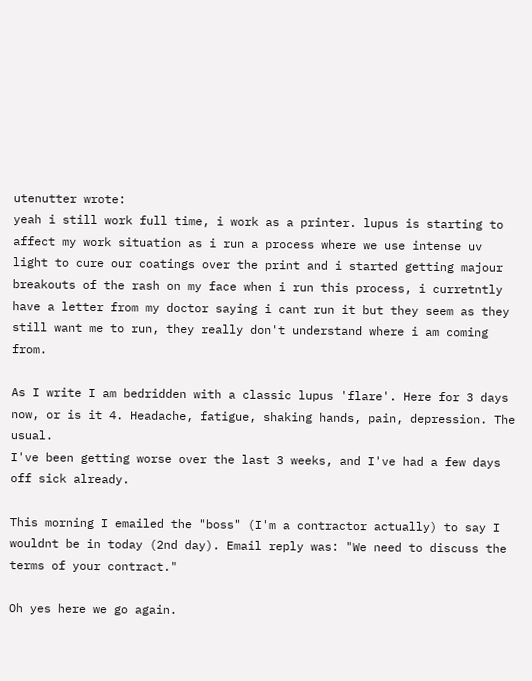utenutter wrote:
yeah i still work full time, i work as a printer. lupus is starting to affect my work situation as i run a process where we use intense uv light to cure our coatings over the print and i started getting majour breakouts of the rash on my face when i run this process, i curretntly have a letter from my doctor saying i cant run it but they seem as they still want me to run, they really don't understand where i am coming from.

As I write I am bedridden with a classic lupus 'flare'. Here for 3 days now, or is it 4. Headache, fatigue, shaking hands, pain, depression. The usual.
I've been getting worse over the last 3 weeks, and I've had a few days off sick already.

This morning I emailed the "boss" (I'm a contractor actually) to say I wouldnt be in today (2nd day). Email reply was: "We need to discuss the terms of your contract."

Oh yes here we go again.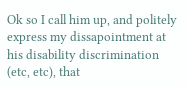Ok so I call him up, and politely express my dissapointment at his disability discrimination (etc, etc), that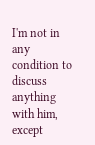I'm not in any condition to discuss anything with him, except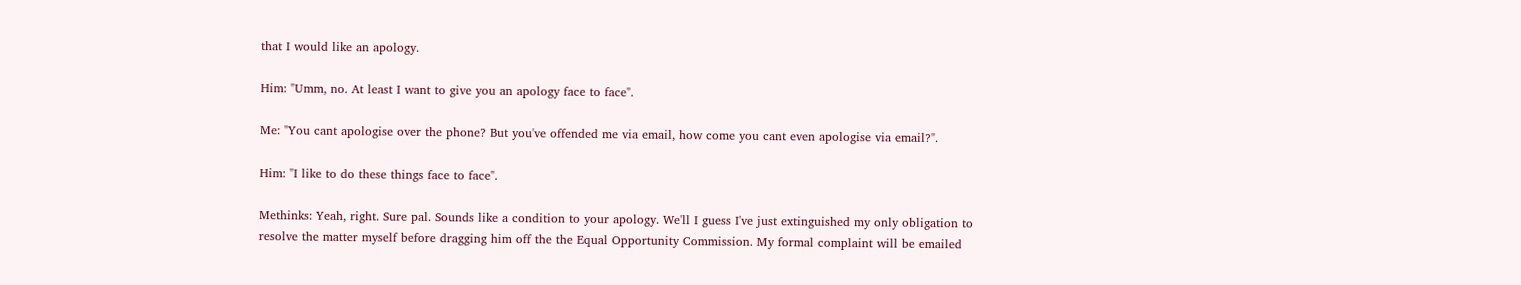that I would like an apology.

Him: "Umm, no. At least I want to give you an apology face to face".

Me: "You cant apologise over the phone? But you've offended me via email, how come you cant even apologise via email?".

Him: "I like to do these things face to face".

Methinks: Yeah, right. Sure pal. Sounds like a condition to your apology. We'll I guess I've just extinguished my only obligation to resolve the matter myself before dragging him off the the Equal Opportunity Commission. My formal complaint will be emailed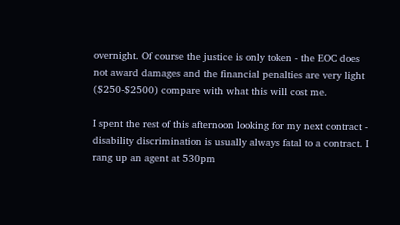overnight. Of course the justice is only token - the EOC does not award damages and the financial penalties are very light ($250-$2500) compare with what this will cost me.

I spent the rest of this afternoon looking for my next contract - disability discrimination is usually always fatal to a contract. I rang up an agent at 530pm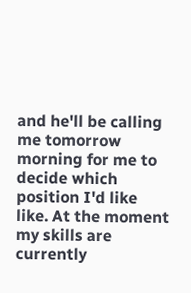and he'll be calling me tomorrow morning for me to decide which position I'd like like. At the moment my skills are currently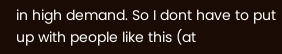in high demand. So I dont have to put up with people like this (at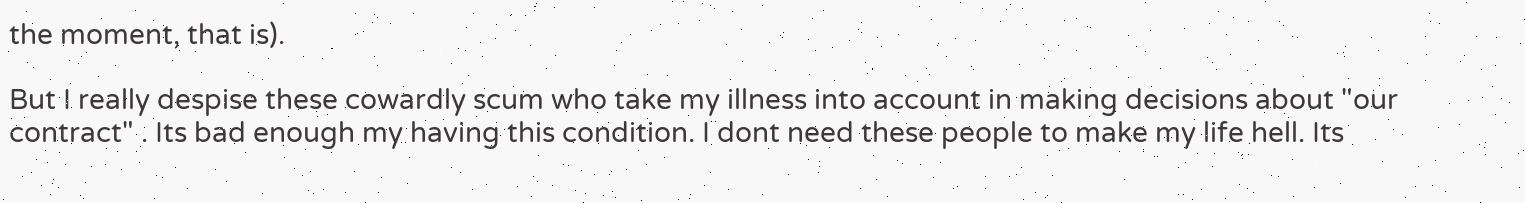the moment, that is).

But I really despise these cowardly scum who take my illness into account in making decisions about "our contract" . Its bad enough my having this condition. I dont need these people to make my life hell. Its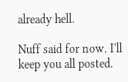already hell.

Nuff said for now. I'll keep you all posted.